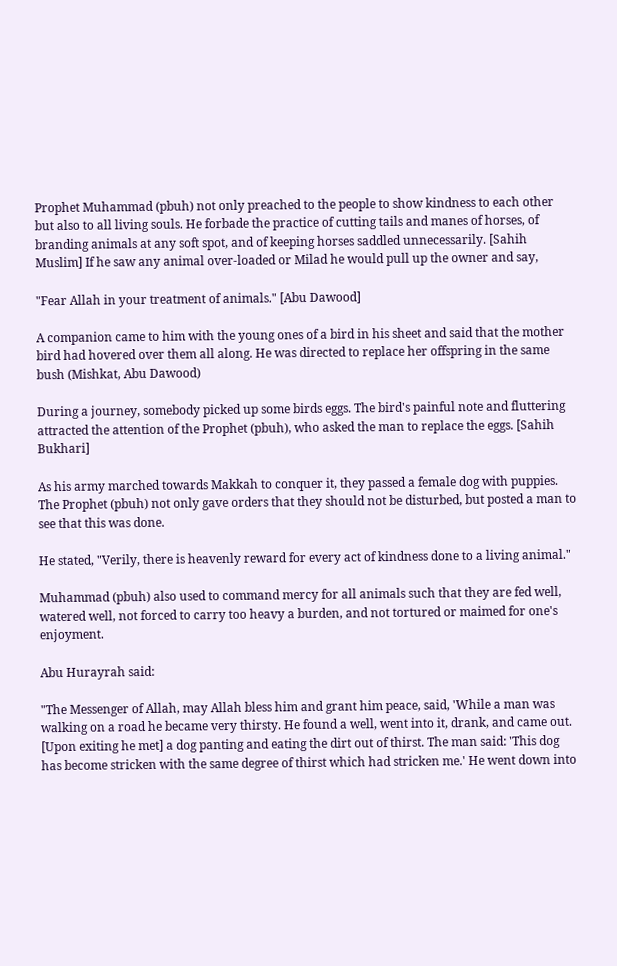Prophet Muhammad (pbuh) not only preached to the people to show kindness to each other but also to all living souls. He forbade the practice of cutting tails and manes of horses, of branding animals at any soft spot, and of keeping horses saddled unnecessarily. [Sahih Muslim] If he saw any animal over-loaded or Milad he would pull up the owner and say,

"Fear Allah in your treatment of animals." [Abu Dawood]

A companion came to him with the young ones of a bird in his sheet and said that the mother bird had hovered over them all along. He was directed to replace her offspring in the same bush (Mishkat, Abu Dawood)

During a journey, somebody picked up some birds eggs. The bird's painful note and fluttering attracted the attention of the Prophet (pbuh), who asked the man to replace the eggs. [Sahih Bukhari]

As his army marched towards Makkah to conquer it, they passed a female dog with puppies. The Prophet (pbuh) not only gave orders that they should not be disturbed, but posted a man to see that this was done.

He stated, "Verily, there is heavenly reward for every act of kindness done to a living animal."

Muhammad (pbuh) also used to command mercy for all animals such that they are fed well, watered well, not forced to carry too heavy a burden, and not tortured or maimed for one's enjoyment.

Abu Hurayrah said:

"The Messenger of Allah, may Allah bless him and grant him peace, said, 'While a man was walking on a road he became very thirsty. He found a well, went into it, drank, and came out. [Upon exiting he met] a dog panting and eating the dirt out of thirst. The man said: 'This dog has become stricken with the same degree of thirst which had stricken me.' He went down into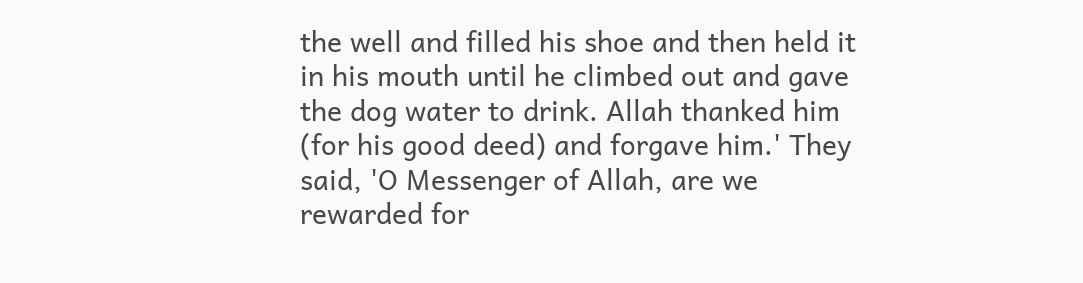the well and filled his shoe and then held it in his mouth until he climbed out and gave the dog water to drink. Allah thanked him (for his good deed) and forgave him.' They said, 'O Messenger of Allah, are we rewarded for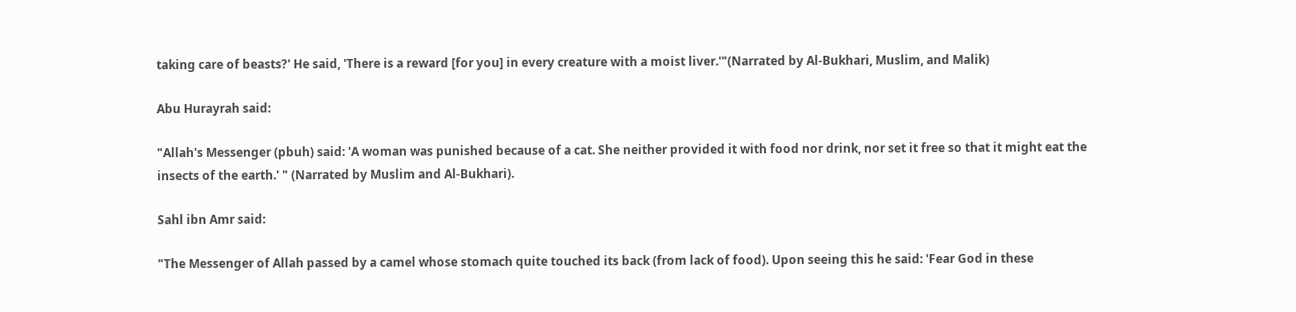taking care of beasts?' He said, 'There is a reward [for you] in every creature with a moist liver.'"(Narrated by Al-Bukhari, Muslim, and Malik)

Abu Hurayrah said:

"Allah's Messenger (pbuh) said: 'A woman was punished because of a cat. She neither provided it with food nor drink, nor set it free so that it might eat the insects of the earth.' " (Narrated by Muslim and Al-Bukhari).

Sahl ibn Amr said:

"The Messenger of Allah passed by a camel whose stomach quite touched its back (from lack of food). Upon seeing this he said: 'Fear God in these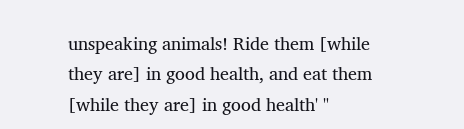unspeaking animals! Ride them [while they are] in good health, and eat them [while they are] in good health' "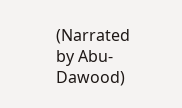(Narrated by Abu-Dawood)